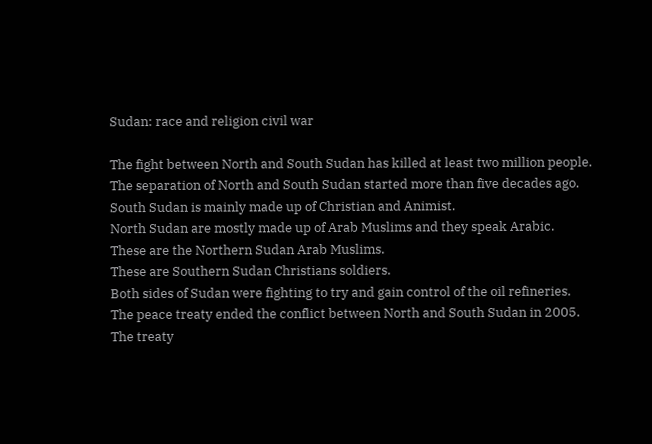Sudan: race and religion civil war

The fight between North and South Sudan has killed at least two million people.
The separation of North and South Sudan started more than five decades ago.
South Sudan is mainly made up of Christian and Animist.
North Sudan are mostly made up of Arab Muslims and they speak Arabic.
These are the Northern Sudan Arab Muslims.
These are Southern Sudan Christians soldiers.
Both sides of Sudan were fighting to try and gain control of the oil refineries.
The peace treaty ended the conflict between North and South Sudan in 2005.
The treaty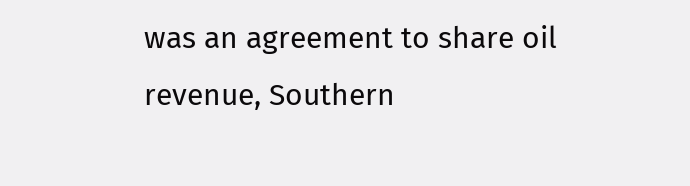was an agreement to share oil revenue, Southern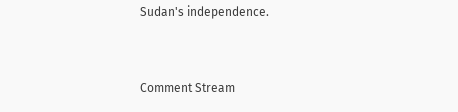Sudan's independence.


Comment Stream